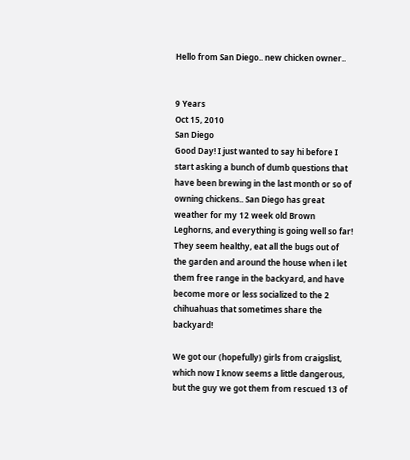Hello from San Diego.. new chicken owner..


9 Years
Oct 15, 2010
San Diego
Good Day! I just wanted to say hi before I start asking a bunch of dumb questions that have been brewing in the last month or so of owning chickens.. San Diego has great weather for my 12 week old Brown Leghorns, and everything is going well so far! They seem healthy, eat all the bugs out of the garden and around the house when i let them free range in the backyard, and have become more or less socialized to the 2 chihuahuas that sometimes share the backyard!

We got our (hopefully) girls from craigslist, which now I know seems a little dangerous, but the guy we got them from rescued 13 of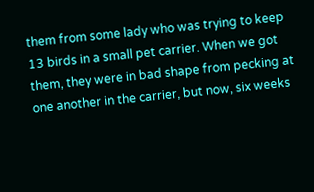them from some lady who was trying to keep 13 birds in a small pet carrier. When we got them, they were in bad shape from pecking at one another in the carrier, but now, six weeks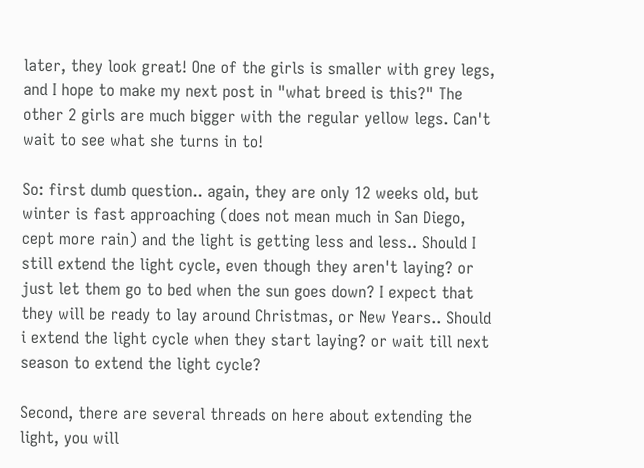later, they look great! One of the girls is smaller with grey legs, and I hope to make my next post in "what breed is this?" The other 2 girls are much bigger with the regular yellow legs. Can't wait to see what she turns in to!

So: first dumb question.. again, they are only 12 weeks old, but winter is fast approaching (does not mean much in San Diego, cept more rain) and the light is getting less and less.. Should I still extend the light cycle, even though they aren't laying? or just let them go to bed when the sun goes down? I expect that they will be ready to lay around Christmas, or New Years.. Should i extend the light cycle when they start laying? or wait till next season to extend the light cycle?

Second, there are several threads on here about extending the light, you will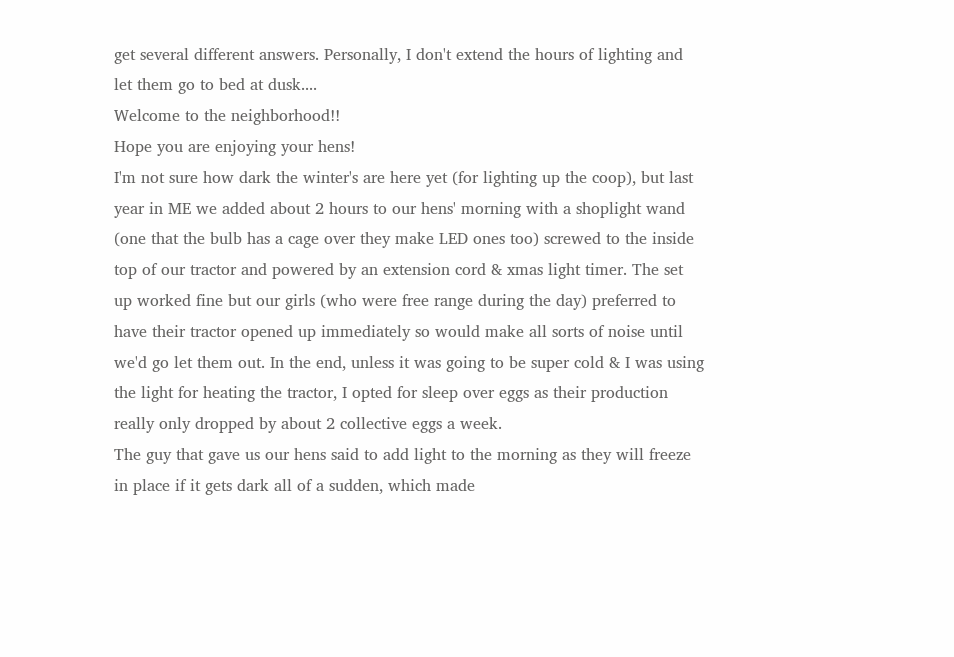get several different answers. Personally, I don't extend the hours of lighting and let them go to bed at dusk....
Welcome to the neighborhood!!
Hope you are enjoying your hens!
I'm not sure how dark the winter's are here yet (for lighting up the coop), but last year in ME we added about 2 hours to our hens' morning with a shoplight wand (one that the bulb has a cage over they make LED ones too) screwed to the inside top of our tractor and powered by an extension cord & xmas light timer. The set up worked fine but our girls (who were free range during the day) preferred to have their tractor opened up immediately so would make all sorts of noise until we'd go let them out. In the end, unless it was going to be super cold & I was using the light for heating the tractor, I opted for sleep over eggs as their production really only dropped by about 2 collective eggs a week.
The guy that gave us our hens said to add light to the morning as they will freeze in place if it gets dark all of a sudden, which made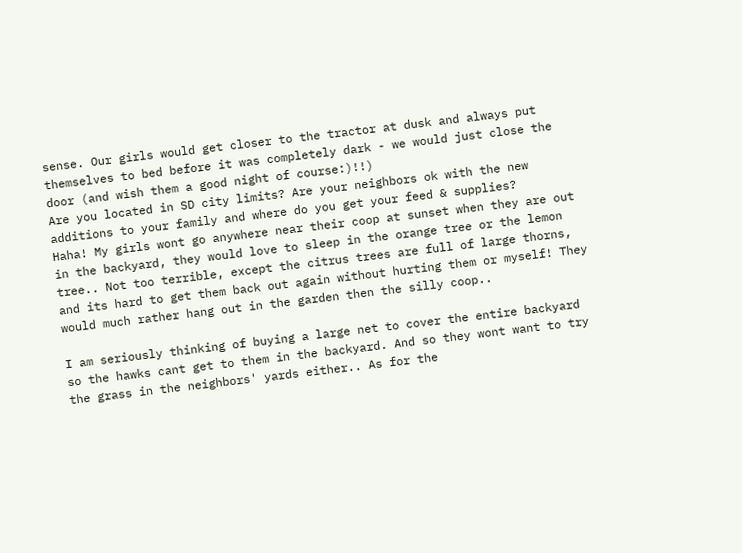sense. Our girls would get closer to the tractor at dusk and always put themselves to bed before it was completely dark - we would just close the door (and wish them a good night of course:)!!)
Are you located in SD city limits? Are your neighbors ok with the new additions to your family and where do you get your feed & supplies?
Haha! My girls wont go anywhere near their coop at sunset when they are out in the backyard, they would love to sleep in the orange tree or the lemon tree.. Not too terrible, except the citrus trees are full of large thorns, and its hard to get them back out again without hurting them or myself! They would much rather hang out in the garden then the silly coop..

I am seriously thinking of buying a large net to cover the entire backyard so the hawks cant get to them in the backyard. And so they wont want to try the grass in the neighbors' yards either.. As for the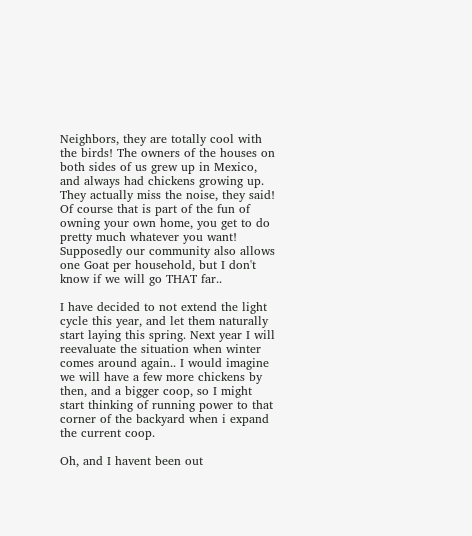Neighbors, they are totally cool with the birds! The owners of the houses on both sides of us grew up in Mexico, and always had chickens growing up. They actually miss the noise, they said! Of course that is part of the fun of owning your own home, you get to do pretty much whatever you want! Supposedly our community also allows one Goat per household, but I don't know if we will go THAT far..

I have decided to not extend the light cycle this year, and let them naturally start laying this spring. Next year I will reevaluate the situation when winter comes around again.. I would imagine we will have a few more chickens by then, and a bigger coop, so I might start thinking of running power to that corner of the backyard when i expand the current coop.

Oh, and I havent been out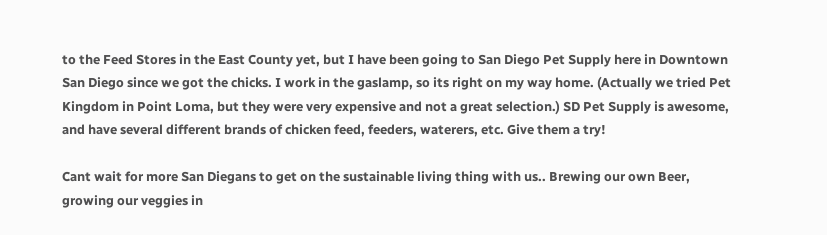to the Feed Stores in the East County yet, but I have been going to San Diego Pet Supply here in Downtown San Diego since we got the chicks. I work in the gaslamp, so its right on my way home. (Actually we tried Pet Kingdom in Point Loma, but they were very expensive and not a great selection.) SD Pet Supply is awesome, and have several different brands of chicken feed, feeders, waterers, etc. Give them a try!

Cant wait for more San Diegans to get on the sustainable living thing with us.. Brewing our own Beer, growing our veggies in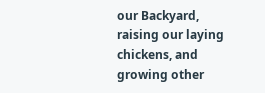our Backyard, raising our laying chickens, and growing other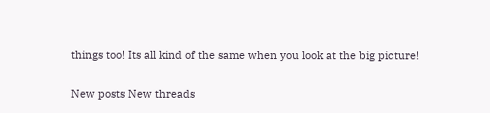things too! Its all kind of the same when you look at the big picture!

New posts New threads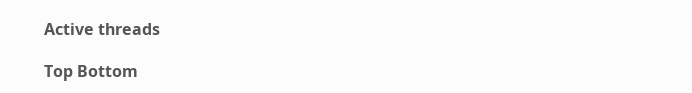Active threads

Top Bottom